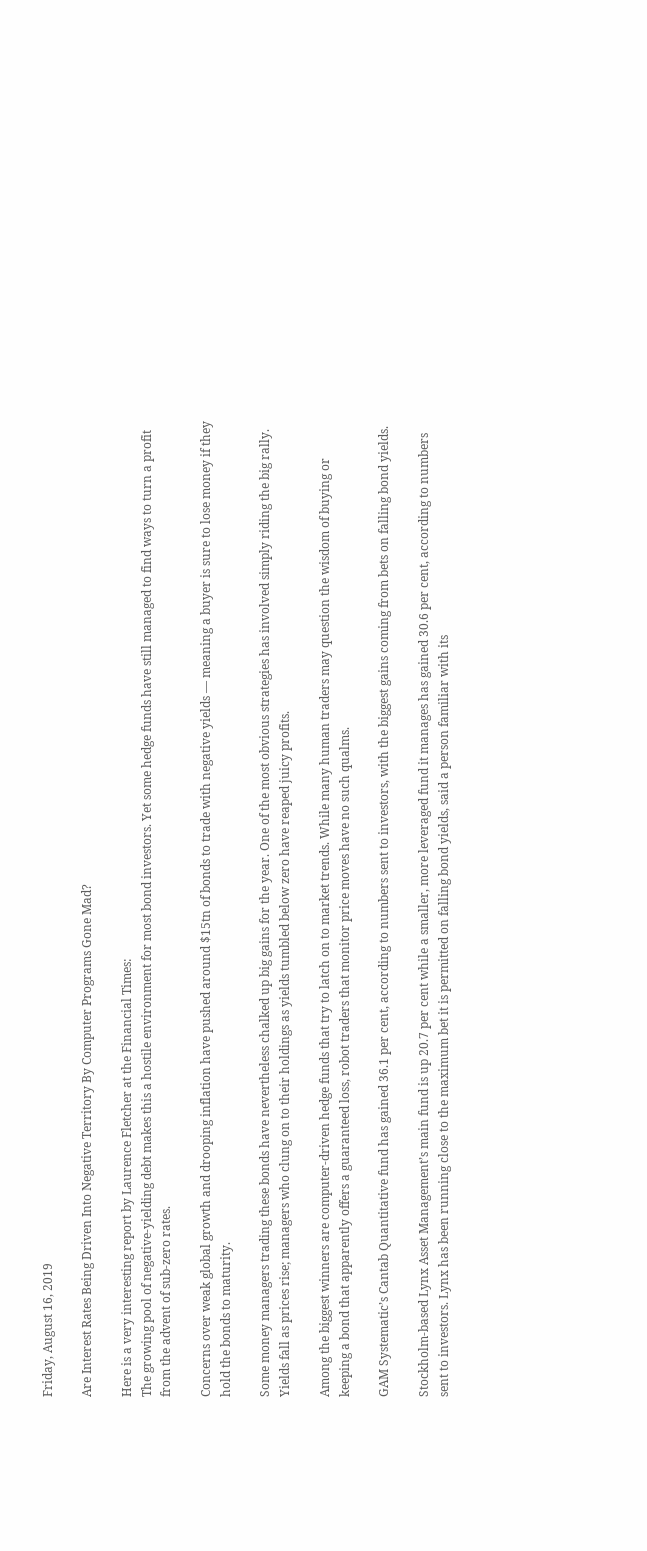Friday, August 16, 2019

Are Interest Rates Being Driven Into Negative Territory By Computer Programs Gone Mad?

Here is a very interesting report by Laurence Fletcher at the Financial Times:
The growing pool of negative-yielding debt makes this a hostile environment for most bond investors. Yet some hedge funds have still managed to find ways to turn a profit from the advent of sub-zero rates.

Concerns over weak global growth and drooping inflation have pushed around $15tn of bonds to trade with negative yields — meaning a buyer is sure to lose money if they hold the bonds to maturity.

Some money managers trading these bonds have nevertheless chalked up big gains for the year. One of the most obvious strategies has involved simply riding the big rally. Yields fall as prices rise; managers who clung on to their holdings as yields tumbled below zero have reaped juicy profits.

Among the biggest winners are computer-driven hedge funds that try to latch on to market trends. While many human traders may question the wisdom of buying or keeping a bond that apparently offers a guaranteed loss, robot traders that monitor price moves have no such qualms.

GAM Systematic’s Cantab Quantitative fund has gained 36.1 per cent, according to numbers sent to investors, with the biggest gains coming from bets on falling bond yields.

Stockholm-based Lynx Asset Management’s main fund is up 20.7 per cent while a smaller, more leveraged fund it manages has gained 30.6 per cent, according to numbers sent to investors. Lynx has been running close to the maximum bet it is permitted on falling bond yields, said a person familiar with its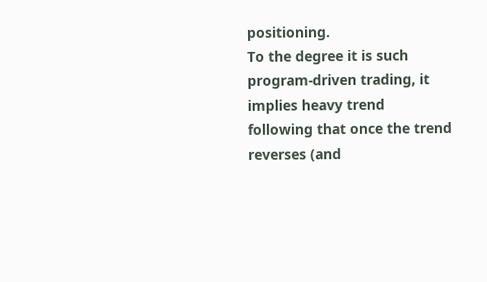positioning.
To the degree it is such program-driven trading, it implies heavy trend following that once the trend reverses (and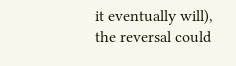it eventually will), the reversal could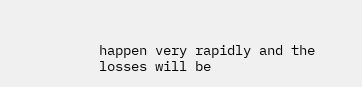happen very rapidly and the losses will be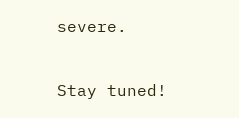severe.

Stay tuned!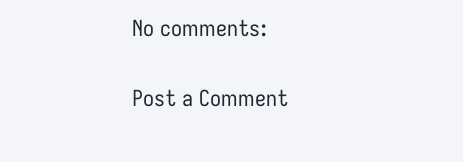No comments:

Post a Comment